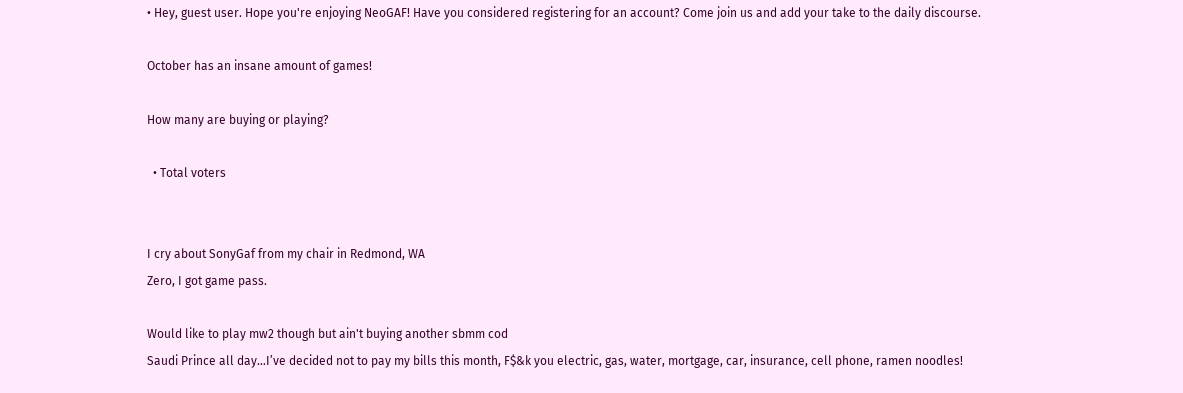• Hey, guest user. Hope you're enjoying NeoGAF! Have you considered registering for an account? Come join us and add your take to the daily discourse.

October has an insane amount of games!

How many are buying or playing?

  • Total voters


I cry about SonyGaf from my chair in Redmond, WA
Zero, I got game pass.

Would like to play mw2 though but ain't buying another sbmm cod
Saudi Prince all day…I’ve decided not to pay my bills this month, F$&k you electric, gas, water, mortgage, car, insurance, cell phone, ramen noodles!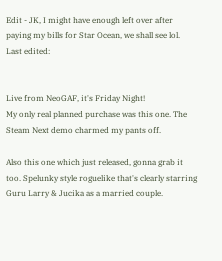Edit - JK, I might have enough left over after paying my bills for Star Ocean, we shall see lol.
Last edited:


Live from NeoGAF, it's Friday Night!
My only real planned purchase was this one. The Steam Next demo charmed my pants off.

Also this one which just released, gonna grab it too. Spelunky style roguelike that's clearly starring Guru Larry & Jucika as a married couple.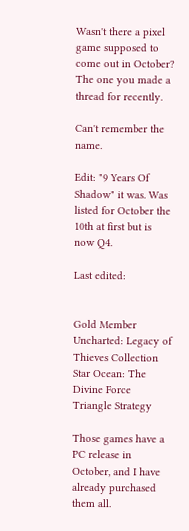Wasn't there a pixel game supposed to come out in October? The one you made a thread for recently.

Can't remember the name.

Edit: "9 Years Of Shadow" it was. Was listed for October the 10th at first but is now Q4.

Last edited:


Gold Member
Uncharted: Legacy of Thieves Collection
Star Ocean: The Divine Force
Triangle Strategy

Those games have a PC release in October, and I have already purchased them all.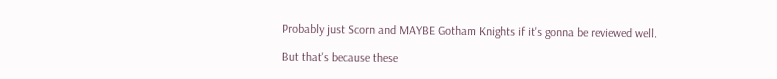Probably just Scorn and MAYBE Gotham Knights if it's gonna be reviewed well.

But that's because these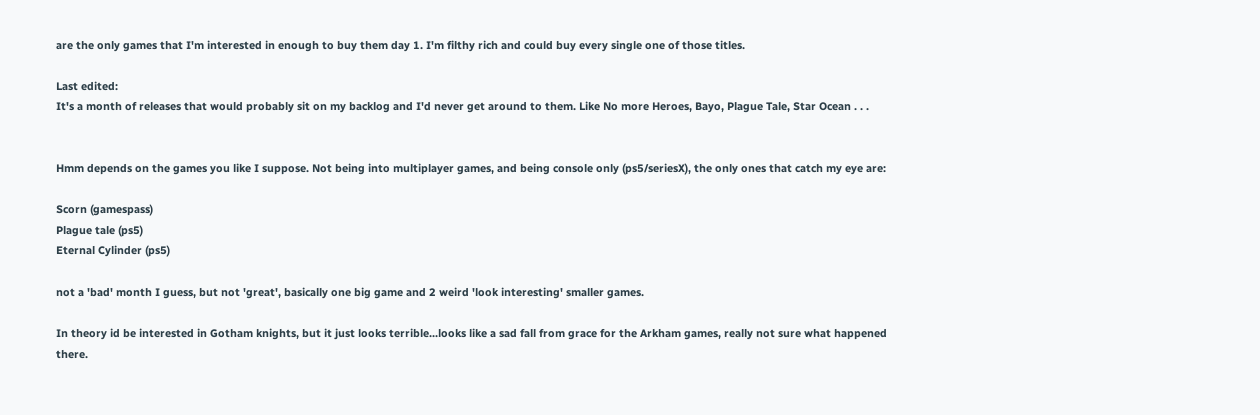are the only games that I'm interested in enough to buy them day 1. I'm filthy rich and could buy every single one of those titles.

Last edited:
It's a month of releases that would probably sit on my backlog and I'd never get around to them. Like No more Heroes, Bayo, Plague Tale, Star Ocean . . .


Hmm depends on the games you like I suppose. Not being into multiplayer games, and being console only (ps5/seriesX), the only ones that catch my eye are:

Scorn (gamespass)
Plague tale (ps5)
Eternal Cylinder (ps5)

not a 'bad' month I guess, but not 'great', basically one big game and 2 weird 'look interesting' smaller games.

In theory id be interested in Gotham knights, but it just looks terrible...looks like a sad fall from grace for the Arkham games, really not sure what happened there.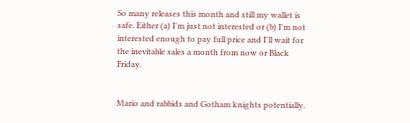So many releases this month and still my wallet is safe. Either (a) I'm just not interested or (b) I'm not interested enough to pay full price and I'll wait for the inevitable sales a month from now or Black Friday.


Mario and rabbids and Gotham knights potentially.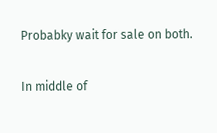Probabky wait for sale on both.

In middle of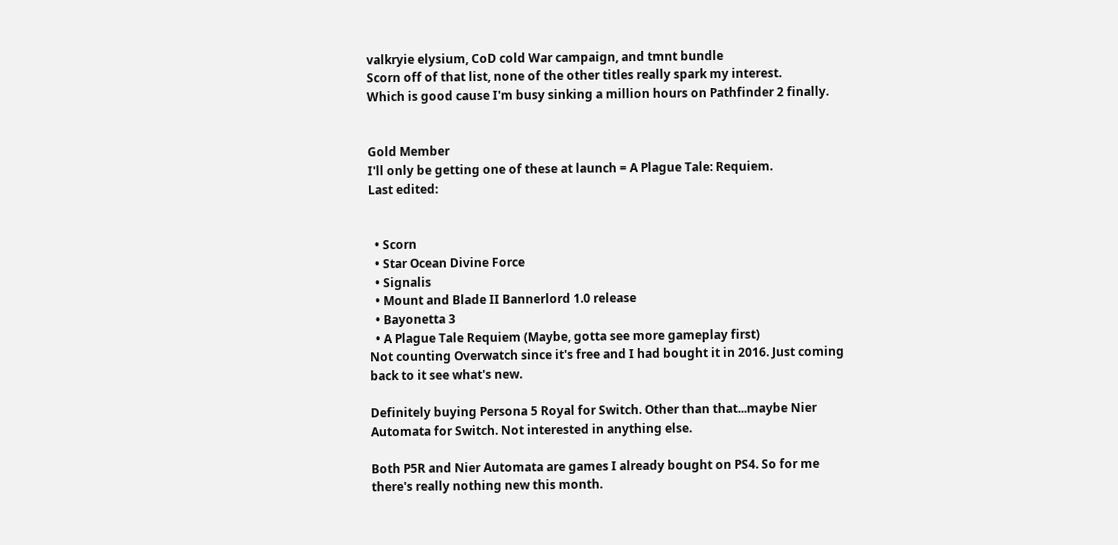valkryie elysium, CoD cold War campaign, and tmnt bundle
Scorn off of that list, none of the other titles really spark my interest.
Which is good cause I'm busy sinking a million hours on Pathfinder 2 finally.


Gold Member
I'll only be getting one of these at launch = A Plague Tale: Requiem.
Last edited:


  • Scorn
  • Star Ocean Divine Force
  • Signalis
  • Mount and Blade II Bannerlord 1.0 release
  • Bayonetta 3
  • A Plague Tale Requiem (Maybe, gotta see more gameplay first)
Not counting Overwatch since it's free and I had bought it in 2016. Just coming back to it see what's new.

Definitely buying Persona 5 Royal for Switch. Other than that...maybe Nier Automata for Switch. Not interested in anything else.

Both P5R and Nier Automata are games I already bought on PS4. So for me there's really nothing new this month.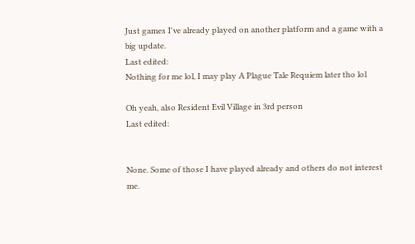Just games I've already played on another platform and a game with a big update.
Last edited:
Nothing for me lol, I may play A Plague Tale Requiem later tho lol

Oh yeah, also Resident Evil Village in 3rd person
Last edited:


None. Some of those I have played already and others do not interest me.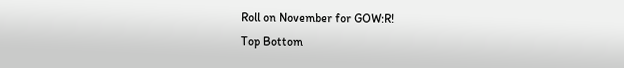Roll on November for GOW:R!
Top Bottom